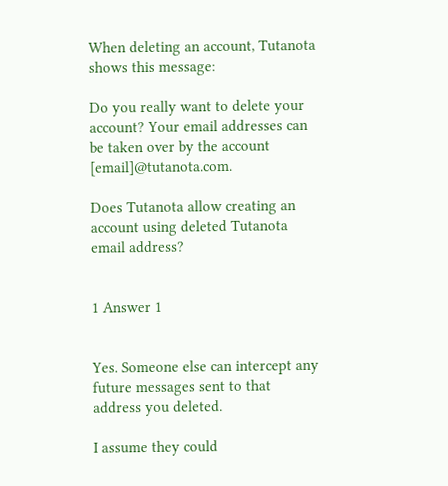When deleting an account, Tutanota shows this message:

Do you really want to delete your account? Your email addresses can be taken over by the account [email]@tutanota.com.

Does Tutanota allow creating an account using deleted Tutanota email address?


1 Answer 1


Yes. Someone else can intercept any future messages sent to that address you deleted.

I assume they could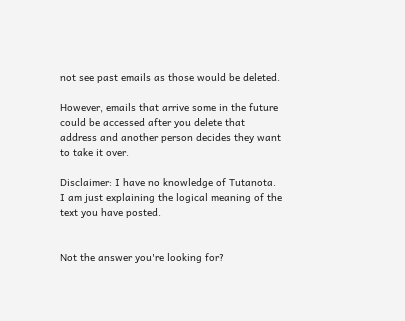not see past emails as those would be deleted.

However, emails that arrive some in the future could be accessed after you delete that address and another person decides they want to take it over.

Disclaimer: I have no knowledge of Tutanota. I am just explaining the logical meaning of the text you have posted.


Not the answer you're looking for?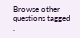Browse other questions tagged .